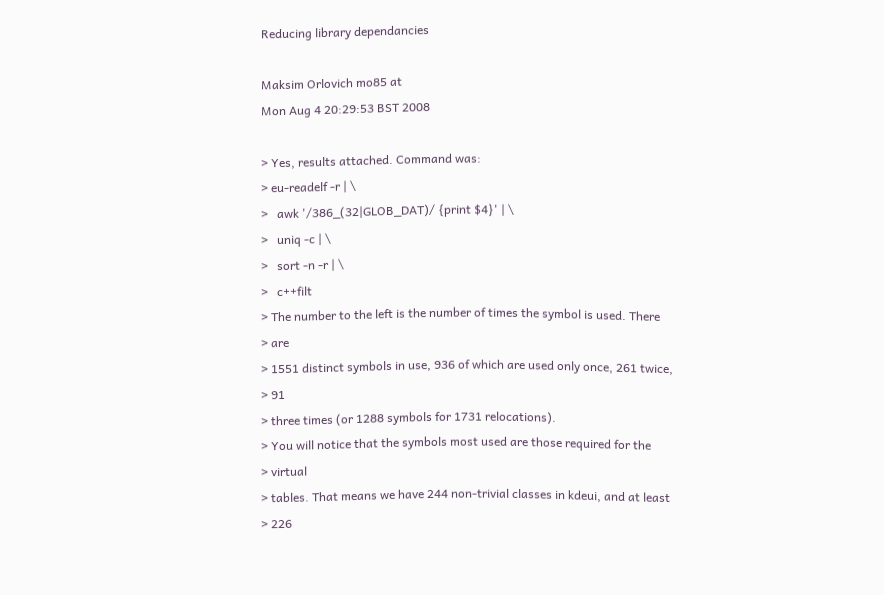Reducing library dependancies

Maksim Orlovich mo85 at
Mon Aug 4 20:29:53 BST 2008

> Yes, results attached. Command was:
> eu-readelf -r | \
>   awk '/386_(32|GLOB_DAT)/ {print $4}' | \
>   uniq -c | \
>   sort -n -r | \
>   c++filt
> The number to the left is the number of times the symbol is used. There
> are
> 1551 distinct symbols in use, 936 of which are used only once, 261 twice,
> 91
> three times (or 1288 symbols for 1731 relocations).
> You will notice that the symbols most used are those required for the
> virtual
> tables. That means we have 244 non-trivial classes in kdeui, and at least
> 226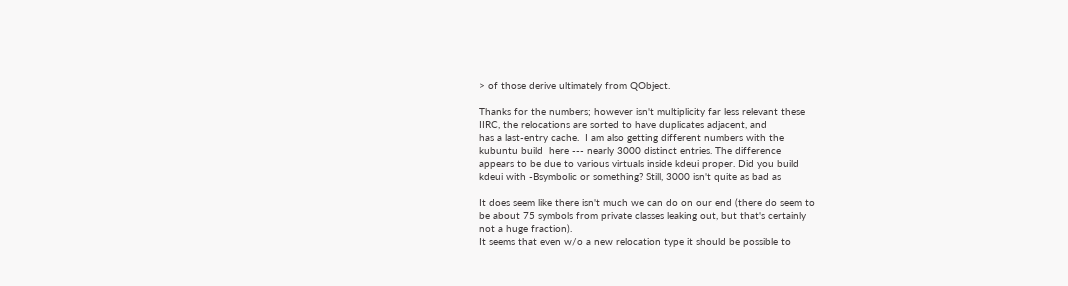> of those derive ultimately from QObject.

Thanks for the numbers; however isn't multiplicity far less relevant these
IIRC, the relocations are sorted to have duplicates adjacent, and
has a last-entry cache.  I am also getting different numbers with the
kubuntu build  here --- nearly 3000 distinct entries. The difference
appears to be due to various virtuals inside kdeui proper. Did you build
kdeui with -Bsymbolic or something? Still, 3000 isn't quite as bad as

It does seem like there isn't much we can do on our end (there do seem to
be about 75 symbols from private classes leaking out, but that's certainly
not a huge fraction).
It seems that even w/o a new relocation type it should be possible to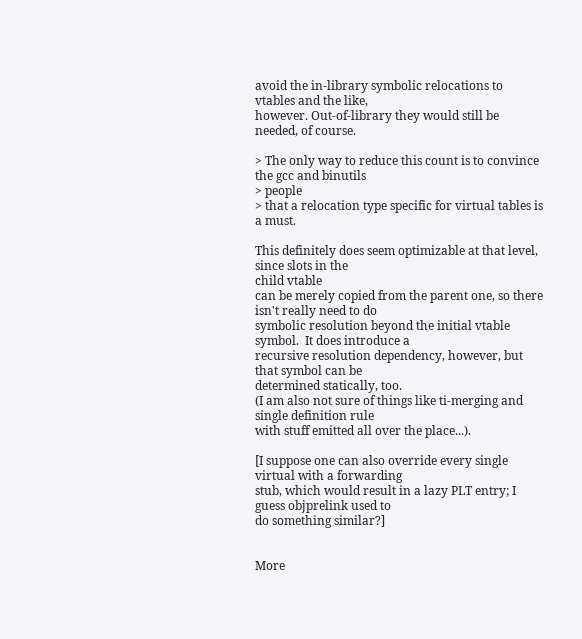avoid the in-library symbolic relocations to vtables and the like,
however. Out-of-library they would still be needed, of course.

> The only way to reduce this count is to convince the gcc and binutils
> people
> that a relocation type specific for virtual tables is a must.

This definitely does seem optimizable at that level, since slots in the
child vtable
can be merely copied from the parent one, so there isn't really need to do
symbolic resolution beyond the initial vtable symbol.  It does introduce a
recursive resolution dependency, however, but that symbol can be
determined statically, too.
(I am also not sure of things like ti-merging and single definition rule
with stuff emitted all over the place...).

[I suppose one can also override every single virtual with a forwarding
stub, which would result in a lazy PLT entry; I guess objprelink used to
do something similar?]


More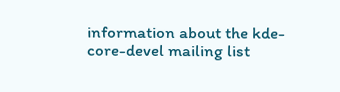information about the kde-core-devel mailing list